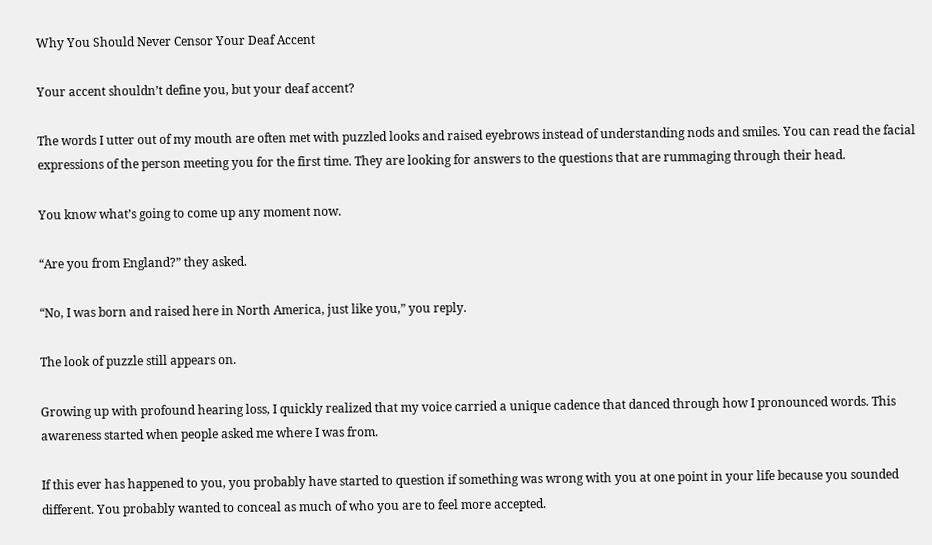Why You Should Never Censor Your Deaf Accent

Your accent shouldn’t define you, but your deaf accent?

The words I utter out of my mouth are often met with puzzled looks and raised eyebrows instead of understanding nods and smiles. You can read the facial expressions of the person meeting you for the first time. They are looking for answers to the questions that are rummaging through their head.

You know what’s going to come up any moment now.

“Are you from England?” they asked.

“No, I was born and raised here in North America, just like you,” you reply.

The look of puzzle still appears on.

Growing up with profound hearing loss, I quickly realized that my voice carried a unique cadence that danced through how I pronounced words. This awareness started when people asked me where I was from.

If this ever has happened to you, you probably have started to question if something was wrong with you at one point in your life because you sounded different. You probably wanted to conceal as much of who you are to feel more accepted.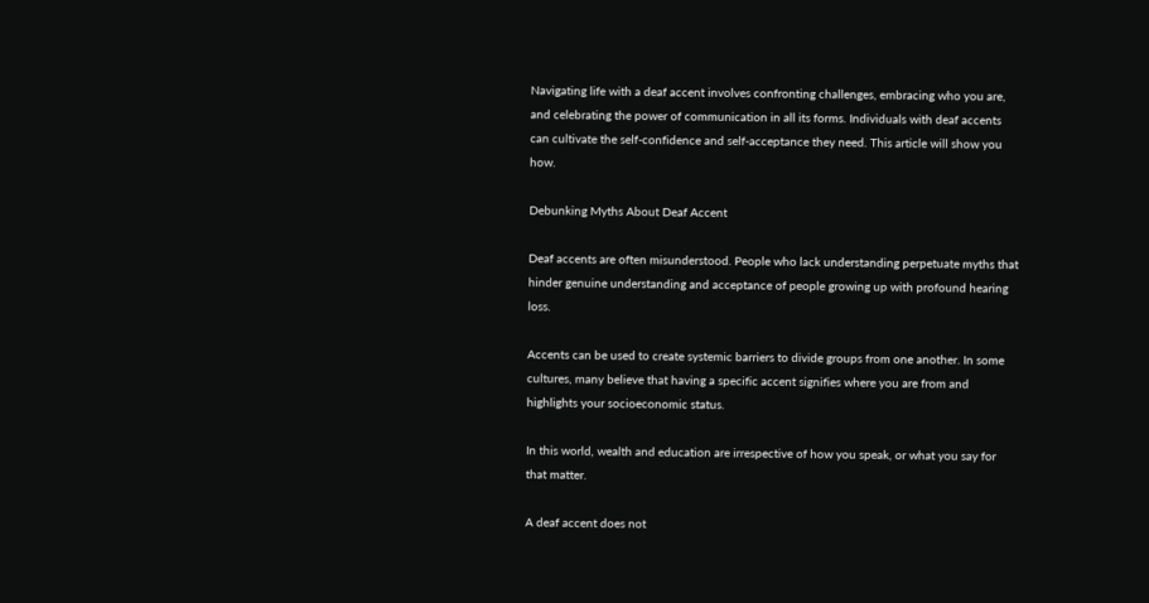Navigating life with a deaf accent involves confronting challenges, embracing who you are, and celebrating the power of communication in all its forms. Individuals with deaf accents can cultivate the self-confidence and self-acceptance they need. This article will show you how.

Debunking Myths About Deaf Accent

Deaf accents are often misunderstood. People who lack understanding perpetuate myths that hinder genuine understanding and acceptance of people growing up with profound hearing loss.

Accents can be used to create systemic barriers to divide groups from one another. In some cultures, many believe that having a specific accent signifies where you are from and highlights your socioeconomic status.

In this world, wealth and education are irrespective of how you speak, or what you say for that matter.

A deaf accent does not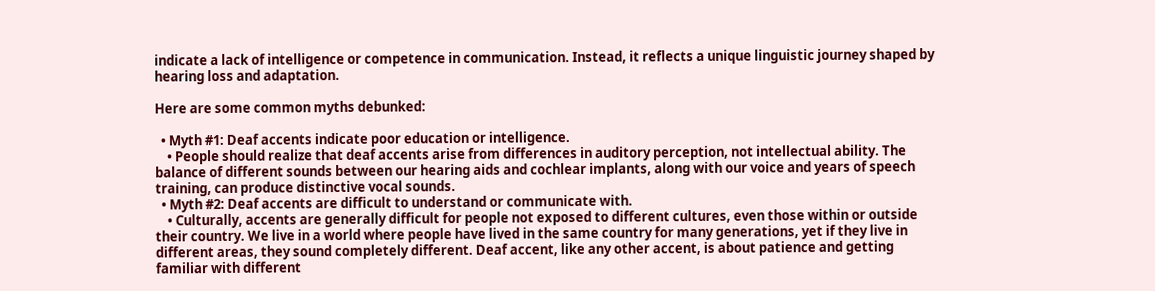indicate a lack of intelligence or competence in communication. Instead, it reflects a unique linguistic journey shaped by hearing loss and adaptation.

Here are some common myths debunked:

  • Myth #1: Deaf accents indicate poor education or intelligence.
    • People should realize that deaf accents arise from differences in auditory perception, not intellectual ability. The balance of different sounds between our hearing aids and cochlear implants, along with our voice and years of speech training, can produce distinctive vocal sounds.
  • Myth #2: Deaf accents are difficult to understand or communicate with.
    • Culturally, accents are generally difficult for people not exposed to different cultures, even those within or outside their country. We live in a world where people have lived in the same country for many generations, yet if they live in different areas, they sound completely different. Deaf accent, like any other accent, is about patience and getting familiar with different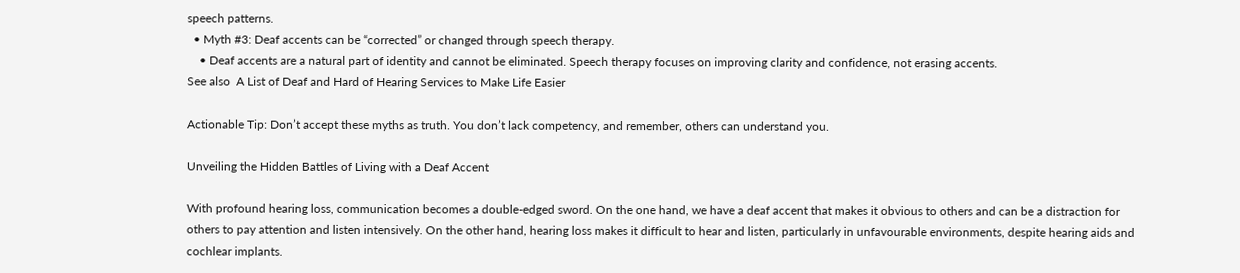speech patterns.
  • Myth #3: Deaf accents can be “corrected” or changed through speech therapy.
    • Deaf accents are a natural part of identity and cannot be eliminated. Speech therapy focuses on improving clarity and confidence, not erasing accents.
See also  A List of Deaf and Hard of Hearing Services to Make Life Easier

Actionable Tip: Don’t accept these myths as truth. You don’t lack competency, and remember, others can understand you.

Unveiling the Hidden Battles of Living with a Deaf Accent

With profound hearing loss, communication becomes a double-edged sword. On the one hand, we have a deaf accent that makes it obvious to others and can be a distraction for others to pay attention and listen intensively. On the other hand, hearing loss makes it difficult to hear and listen, particularly in unfavourable environments, despite hearing aids and cochlear implants.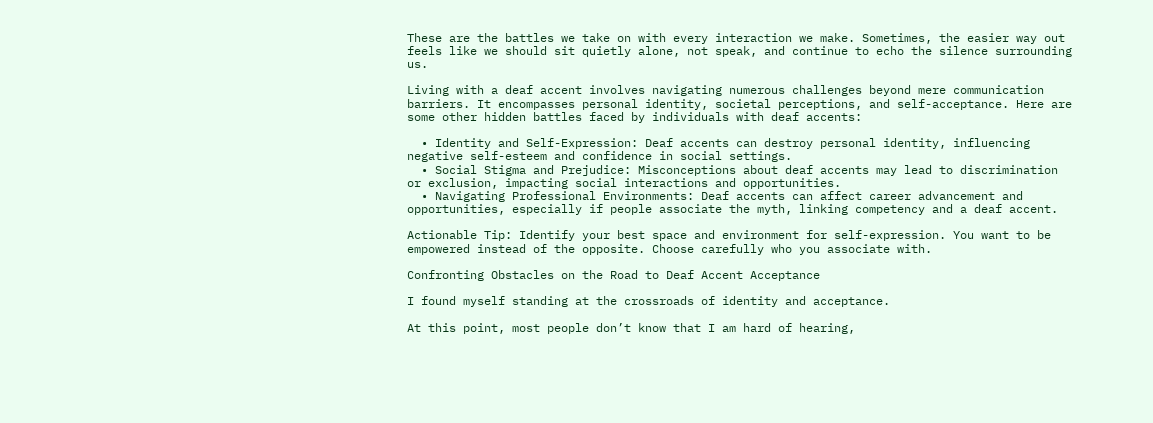These are the battles we take on with every interaction we make. Sometimes, the easier way out feels like we should sit quietly alone, not speak, and continue to echo the silence surrounding us.

Living with a deaf accent involves navigating numerous challenges beyond mere communication barriers. It encompasses personal identity, societal perceptions, and self-acceptance. Here are some other hidden battles faced by individuals with deaf accents:

  • Identity and Self-Expression: Deaf accents can destroy personal identity, influencing negative self-esteem and confidence in social settings.
  • Social Stigma and Prejudice: Misconceptions about deaf accents may lead to discrimination or exclusion, impacting social interactions and opportunities.
  • Navigating Professional Environments: Deaf accents can affect career advancement and opportunities, especially if people associate the myth, linking competency and a deaf accent.

Actionable Tip: Identify your best space and environment for self-expression. You want to be empowered instead of the opposite. Choose carefully who you associate with.

Confronting Obstacles on the Road to Deaf Accent Acceptance

I found myself standing at the crossroads of identity and acceptance.

At this point, most people don’t know that I am hard of hearing,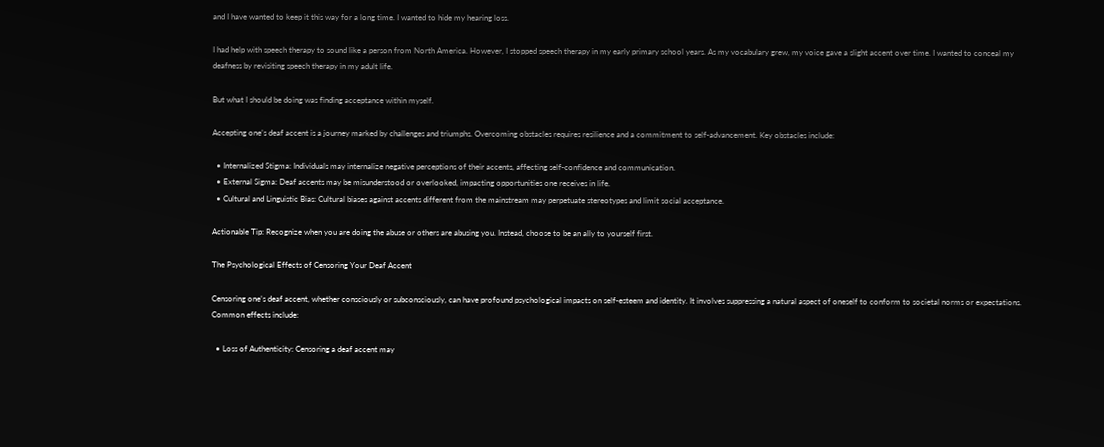and I have wanted to keep it this way for a long time. I wanted to hide my hearing loss.

I had help with speech therapy to sound like a person from North America. However, I stopped speech therapy in my early primary school years. As my vocabulary grew, my voice gave a slight accent over time. I wanted to conceal my deafness by revisiting speech therapy in my adult life.

But what I should be doing was finding acceptance within myself.

Accepting one’s deaf accent is a journey marked by challenges and triumphs. Overcoming obstacles requires resilience and a commitment to self-advancement. Key obstacles include:

  • Internalized Stigma: Individuals may internalize negative perceptions of their accents, affecting self-confidence and communication.
  • External Sigma: Deaf accents may be misunderstood or overlooked, impacting opportunities one receives in life.
  • Cultural and Linguistic Bias: Cultural biases against accents different from the mainstream may perpetuate stereotypes and limit social acceptance.

Actionable Tip: Recognize when you are doing the abuse or others are abusing you. Instead, choose to be an ally to yourself first.

The Psychological Effects of Censoring Your Deaf Accent

Censoring one’s deaf accent, whether consciously or subconsciously, can have profound psychological impacts on self-esteem and identity. It involves suppressing a natural aspect of oneself to conform to societal norms or expectations. Common effects include:

  • Loss of Authenticity: Censoring a deaf accent may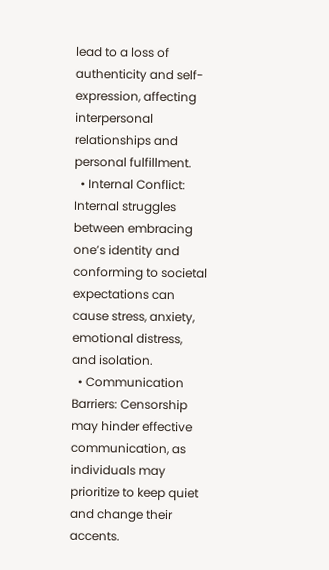lead to a loss of authenticity and self-expression, affecting interpersonal relationships and personal fulfillment.
  • Internal Conflict: Internal struggles between embracing one’s identity and conforming to societal expectations can cause stress, anxiety, emotional distress, and isolation.
  • Communication Barriers: Censorship may hinder effective communication, as individuals may prioritize to keep quiet and change their accents.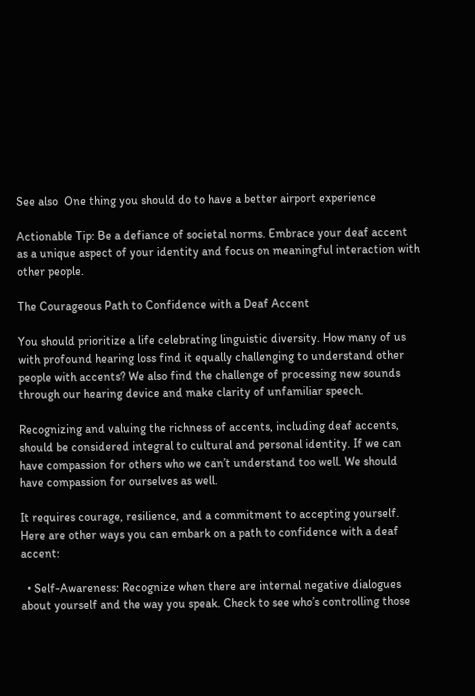See also  One thing you should do to have a better airport experience

Actionable Tip: Be a defiance of societal norms. Embrace your deaf accent as a unique aspect of your identity and focus on meaningful interaction with other people.

The Courageous Path to Confidence with a Deaf Accent

You should prioritize a life celebrating linguistic diversity. How many of us with profound hearing loss find it equally challenging to understand other people with accents? We also find the challenge of processing new sounds through our hearing device and make clarity of unfamiliar speech.

Recognizing and valuing the richness of accents, including deaf accents, should be considered integral to cultural and personal identity. If we can have compassion for others who we can’t understand too well. We should have compassion for ourselves as well.

It requires courage, resilience, and a commitment to accepting yourself. Here are other ways you can embark on a path to confidence with a deaf accent:

  • Self-Awareness: Recognize when there are internal negative dialogues about yourself and the way you speak. Check to see who’s controlling those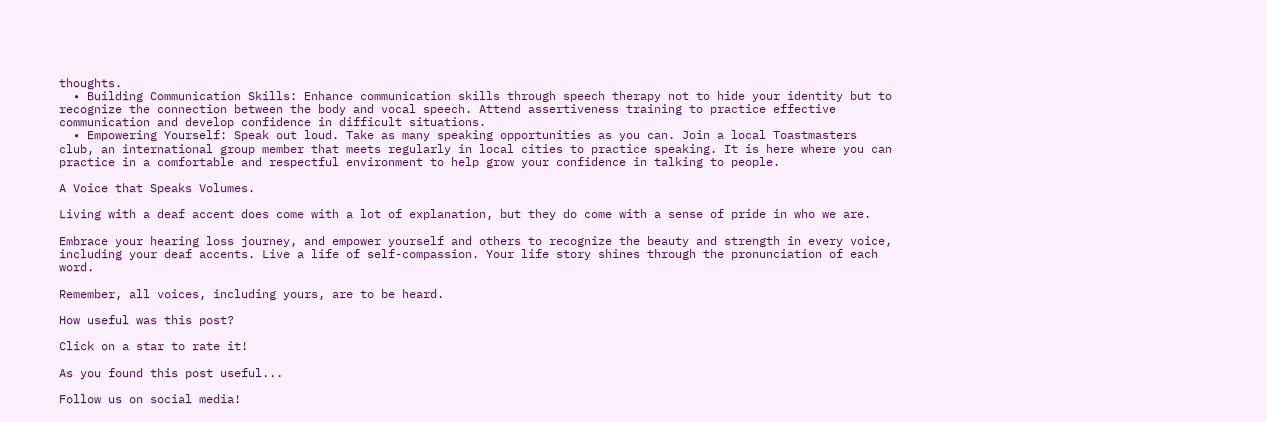thoughts.
  • Building Communication Skills: Enhance communication skills through speech therapy not to hide your identity but to recognize the connection between the body and vocal speech. Attend assertiveness training to practice effective communication and develop confidence in difficult situations.
  • Empowering Yourself: Speak out loud. Take as many speaking opportunities as you can. Join a local Toastmasters club, an international group member that meets regularly in local cities to practice speaking. It is here where you can practice in a comfortable and respectful environment to help grow your confidence in talking to people.

A Voice that Speaks Volumes.

Living with a deaf accent does come with a lot of explanation, but they do come with a sense of pride in who we are.

Embrace your hearing loss journey, and empower yourself and others to recognize the beauty and strength in every voice, including your deaf accents. Live a life of self-compassion. Your life story shines through the pronunciation of each word.

Remember, all voices, including yours, are to be heard.

How useful was this post?

Click on a star to rate it!

As you found this post useful...

Follow us on social media!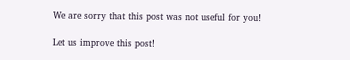We are sorry that this post was not useful for you!

Let us improve this post!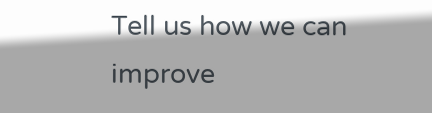Tell us how we can improve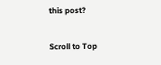this post?

Scroll to Top